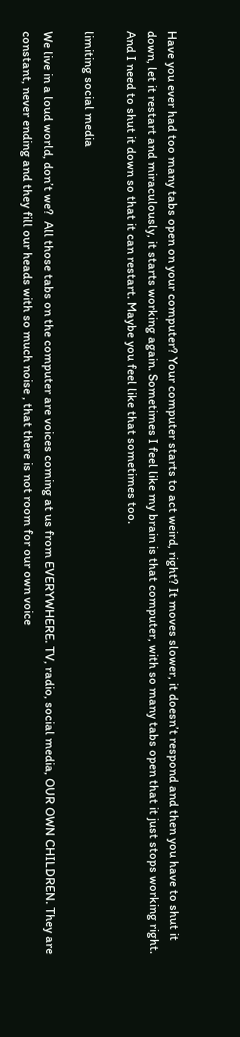Have you ever had too many tabs open on your computer? Your computer starts to act weird, right? It moves slower, it doesn’t respond and then you have to shut it down, let it restart and miraculously, it starts working again. Sometimes I feel like my brain is that computer, with so many tabs open that it just stops working right. And I need to shut it down so that it can restart. Maybe you feel like that sometimes too.

limiting social media

We live in a loud world, don’t we?  All those tabs on the computer are voices coming at us from EVERYWHERE. TV, radio, social media, OUR OWN CHILDREN. They are constant, never ending and they fill our heads with so much noise , that there is not room for our own voice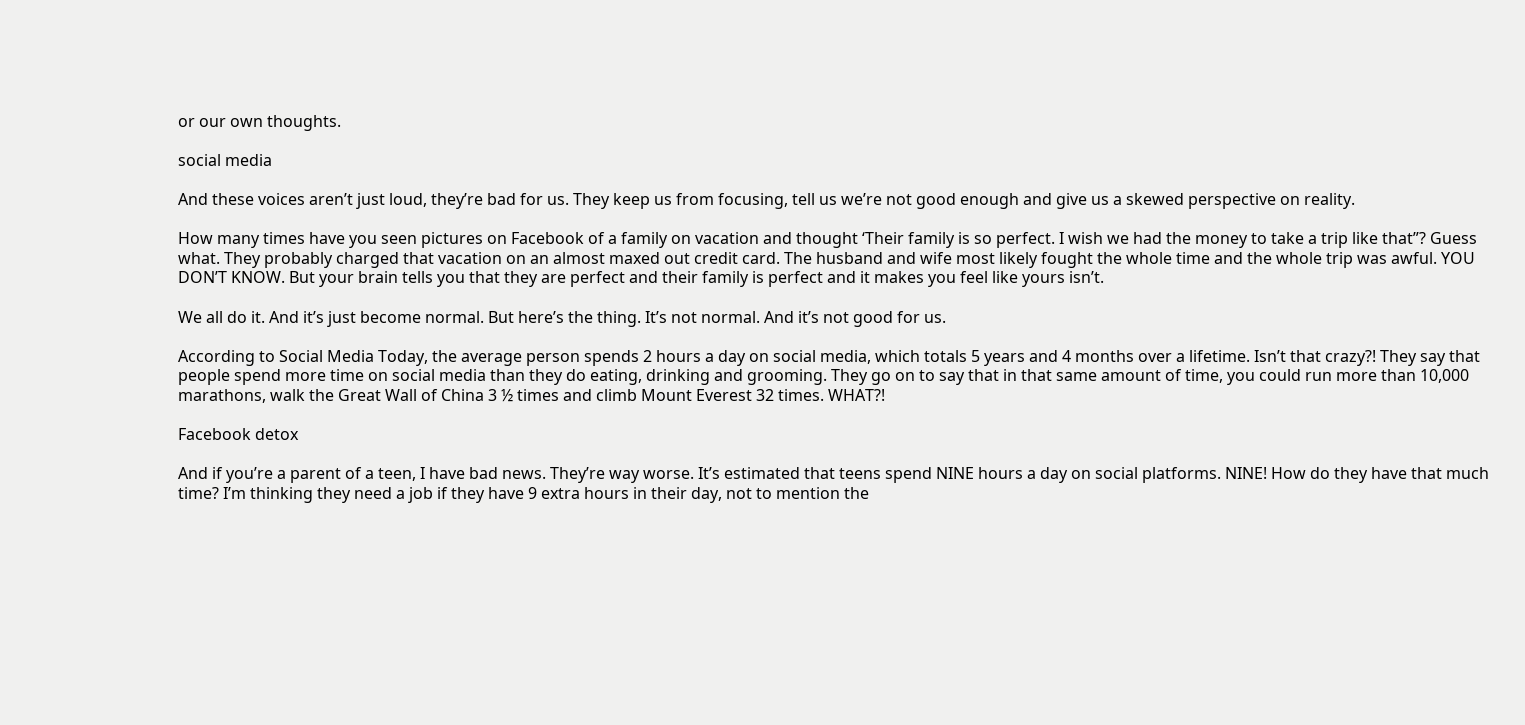or our own thoughts.

social media

And these voices aren’t just loud, they’re bad for us. They keep us from focusing, tell us we’re not good enough and give us a skewed perspective on reality.

How many times have you seen pictures on Facebook of a family on vacation and thought ‘Their family is so perfect. I wish we had the money to take a trip like that”? Guess what. They probably charged that vacation on an almost maxed out credit card. The husband and wife most likely fought the whole time and the whole trip was awful. YOU DON’T KNOW. But your brain tells you that they are perfect and their family is perfect and it makes you feel like yours isn’t.

We all do it. And it’s just become normal. But here’s the thing. It’s not normal. And it’s not good for us.

According to Social Media Today, the average person spends 2 hours a day on social media, which totals 5 years and 4 months over a lifetime. Isn’t that crazy?! They say that people spend more time on social media than they do eating, drinking and grooming. They go on to say that in that same amount of time, you could run more than 10,000 marathons, walk the Great Wall of China 3 ½ times and climb Mount Everest 32 times. WHAT?!

Facebook detox

And if you’re a parent of a teen, I have bad news. They’re way worse. It’s estimated that teens spend NINE hours a day on social platforms. NINE! How do they have that much time? I’m thinking they need a job if they have 9 extra hours in their day, not to mention the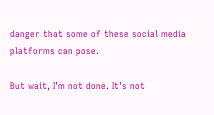danger that some of these social media platforms can pose.

But wait, I’m not done. It’s not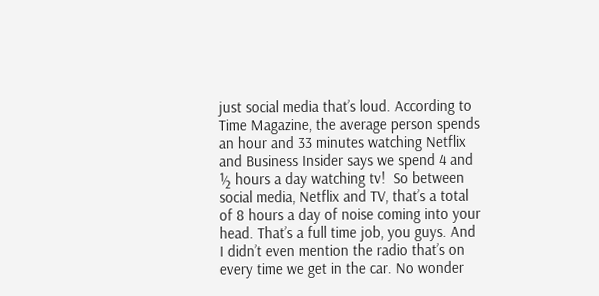just social media that’s loud. According to Time Magazine, the average person spends an hour and 33 minutes watching Netflix and Business Insider says we spend 4 and ½ hours a day watching tv!  So between social media, Netflix and TV, that’s a total of 8 hours a day of noise coming into your head. That’s a full time job, you guys. And I didn’t even mention the radio that’s on every time we get in the car. No wonder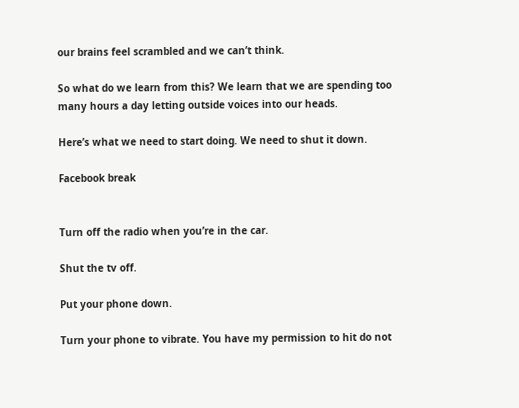our brains feel scrambled and we can’t think.

So what do we learn from this? We learn that we are spending too many hours a day letting outside voices into our heads.

Here’s what we need to start doing. We need to shut it down.

Facebook break


Turn off the radio when you’re in the car.

Shut the tv off.

Put your phone down.

Turn your phone to vibrate. You have my permission to hit do not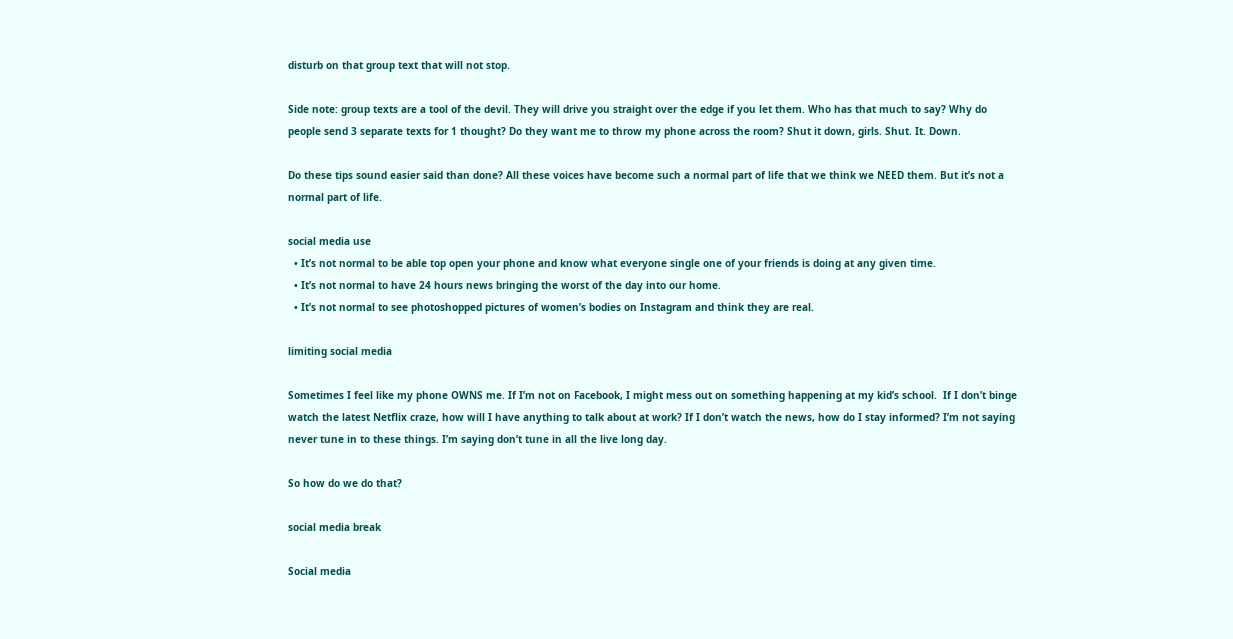disturb on that group text that will not stop.

Side note: group texts are a tool of the devil. They will drive you straight over the edge if you let them. Who has that much to say? Why do people send 3 separate texts for 1 thought? Do they want me to throw my phone across the room? Shut it down, girls. Shut. It. Down.

Do these tips sound easier said than done? All these voices have become such a normal part of life that we think we NEED them. But it’s not a normal part of life.

social media use
  • It’s not normal to be able top open your phone and know what everyone single one of your friends is doing at any given time.
  • It’s not normal to have 24 hours news bringing the worst of the day into our home.
  • It’s not normal to see photoshopped pictures of women’s bodies on Instagram and think they are real.

limiting social media

Sometimes I feel like my phone OWNS me. If I’m not on Facebook, I might mess out on something happening at my kid’s school.  If I don’t binge watch the latest Netflix craze, how will I have anything to talk about at work? If I don’t watch the news, how do I stay informed? I’m not saying never tune in to these things. I’m saying don’t tune in all the live long day.

So how do we do that?

social media break

Social media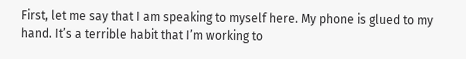First, let me say that I am speaking to myself here. My phone is glued to my hand. It’s a terrible habit that I’m working to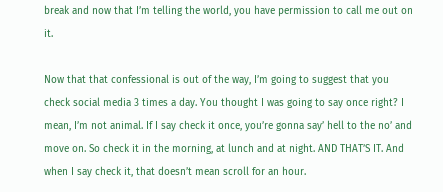break and now that I’m telling the world, you have permission to call me out on it.

Now that that confessional is out of the way, I’m going to suggest that you check social media 3 times a day. You thought I was going to say once right? I mean, I’m not animal. If I say check it once, you’re gonna say’ hell to the no’ and move on. So check it in the morning, at lunch and at night. AND THAT’S IT. And when I say check it, that doesn’t mean scroll for an hour.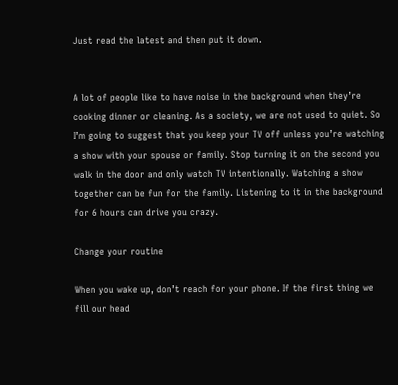Just read the latest and then put it down.


A lot of people like to have noise in the background when they’re cooking dinner or cleaning. As a society, we are not used to quiet. So I’m going to suggest that you keep your TV off unless you’re watching a show with your spouse or family. Stop turning it on the second you walk in the door and only watch TV intentionally. Watching a show together can be fun for the family. Listening to it in the background for 6 hours can drive you crazy.

Change your routine

When you wake up, don’t reach for your phone. If the first thing we fill our head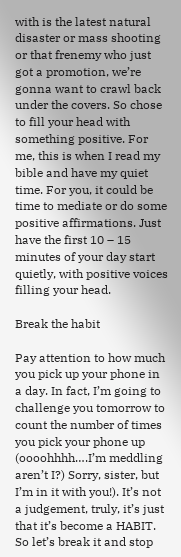with is the latest natural disaster or mass shooting or that frenemy who just got a promotion, we’re gonna want to crawl back under the covers. So chose to fill your head with something positive. For me, this is when I read my bible and have my quiet time. For you, it could be time to mediate or do some positive affirmations. Just have the first 10 – 15 minutes of your day start quietly, with positive voices filling your head.

Break the habit

Pay attention to how much you pick up your phone in a day. In fact, I’m going to challenge you tomorrow to count the number of times you pick your phone up (oooohhhh….I’m meddling aren’t I?) Sorry, sister, but I’m in it with you!). It’s not a judgement, truly, it’s just that it’s become a HABIT. So let’s break it and stop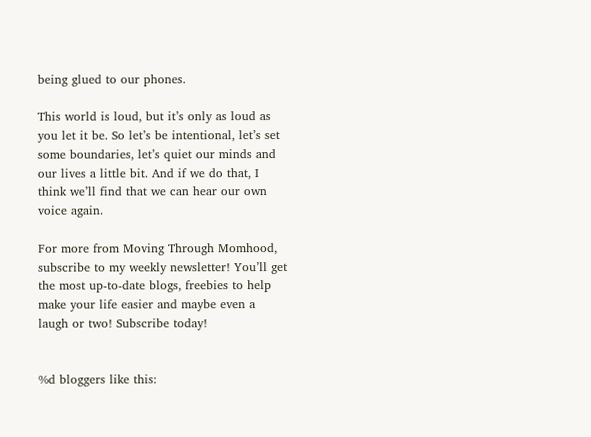being glued to our phones.

This world is loud, but it’s only as loud as you let it be. So let’s be intentional, let’s set some boundaries, let’s quiet our minds and our lives a little bit. And if we do that, I think we’ll find that we can hear our own voice again.

For more from Moving Through Momhood, subscribe to my weekly newsletter! You’ll get the most up-to-date blogs, freebies to help make your life easier and maybe even a laugh or two! Subscribe today!


%d bloggers like this: